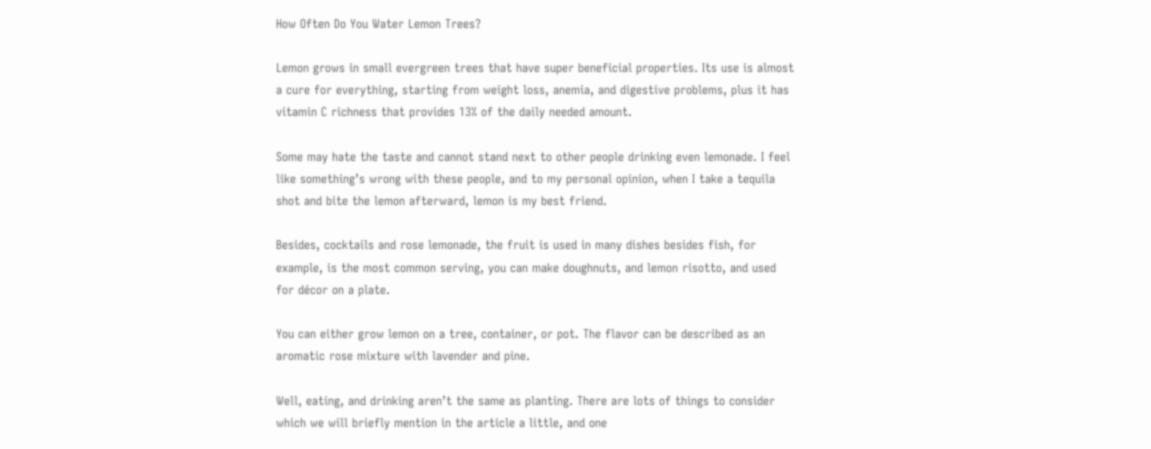How Often Do You Water Lemon Trees?

Lemon grows in small evergreen trees that have super beneficial properties. Its use is almost a cure for everything, starting from weight loss, anemia, and digestive problems, plus it has vitamin C richness that provides 13% of the daily needed amount.

Some may hate the taste and cannot stand next to other people drinking even lemonade. I feel like something’s wrong with these people, and to my personal opinion, when I take a tequila shot and bite the lemon afterward, lemon is my best friend.

Besides, cocktails and rose lemonade, the fruit is used in many dishes besides fish, for example, is the most common serving, you can make doughnuts, and lemon risotto, and used for décor on a plate.

You can either grow lemon on a tree, container, or pot. The flavor can be described as an aromatic rose mixture with lavender and pine.

Well, eating, and drinking aren’t the same as planting. There are lots of things to consider which we will briefly mention in the article a little, and one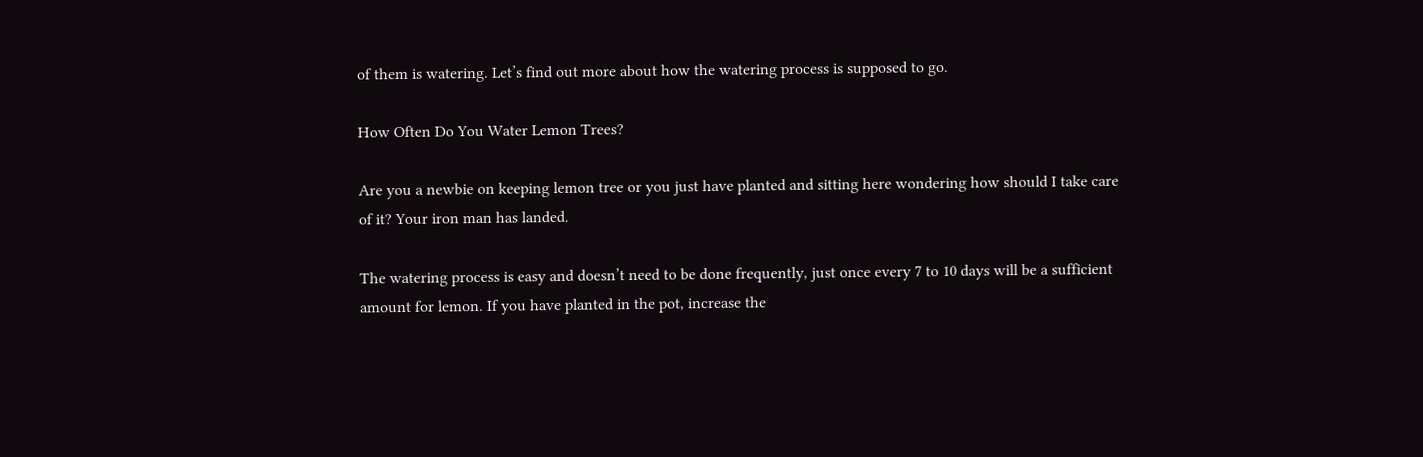of them is watering. Let’s find out more about how the watering process is supposed to go.

How Often Do You Water Lemon Trees?

Are you a newbie on keeping lemon tree or you just have planted and sitting here wondering how should I take care of it? Your iron man has landed.

The watering process is easy and doesn’t need to be done frequently, just once every 7 to 10 days will be a sufficient amount for lemon. If you have planted in the pot, increase the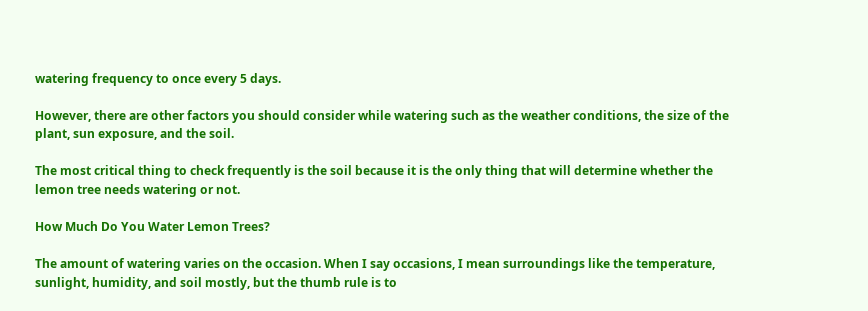watering frequency to once every 5 days.

However, there are other factors you should consider while watering such as the weather conditions, the size of the plant, sun exposure, and the soil.

The most critical thing to check frequently is the soil because it is the only thing that will determine whether the lemon tree needs watering or not.

How Much Do You Water Lemon Trees?

The amount of watering varies on the occasion. When I say occasions, I mean surroundings like the temperature, sunlight, humidity, and soil mostly, but the thumb rule is to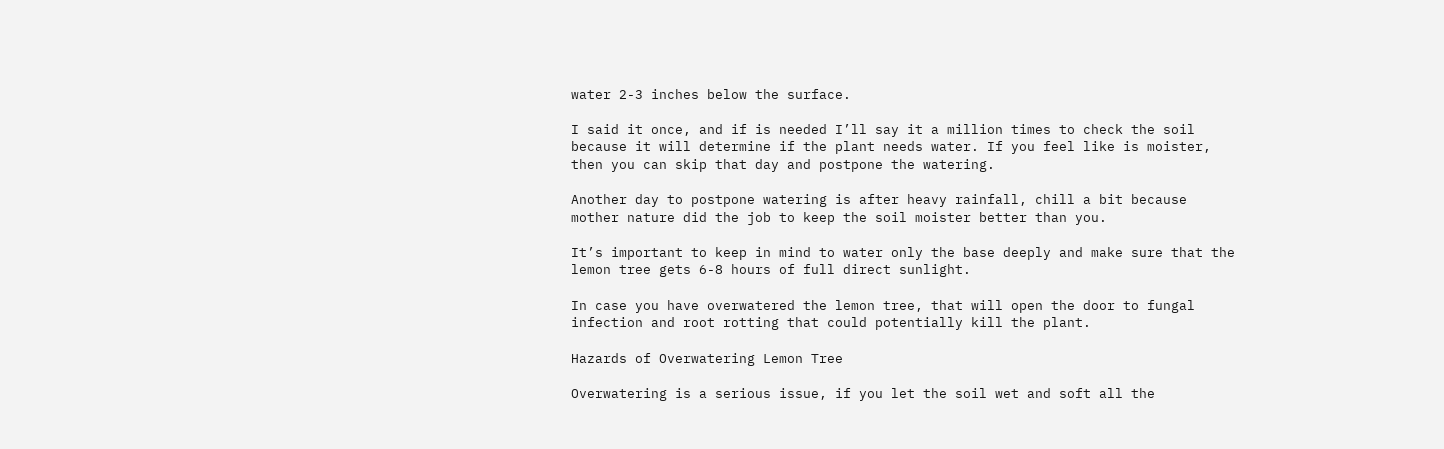water 2-3 inches below the surface.

I said it once, and if is needed I’ll say it a million times to check the soil because it will determine if the plant needs water. If you feel like is moister, then you can skip that day and postpone the watering.

Another day to postpone watering is after heavy rainfall, chill a bit because mother nature did the job to keep the soil moister better than you.

It’s important to keep in mind to water only the base deeply and make sure that the lemon tree gets 6-8 hours of full direct sunlight.

In case you have overwatered the lemon tree, that will open the door to fungal infection and root rotting that could potentially kill the plant.

Hazards of Overwatering Lemon Tree

Overwatering is a serious issue, if you let the soil wet and soft all the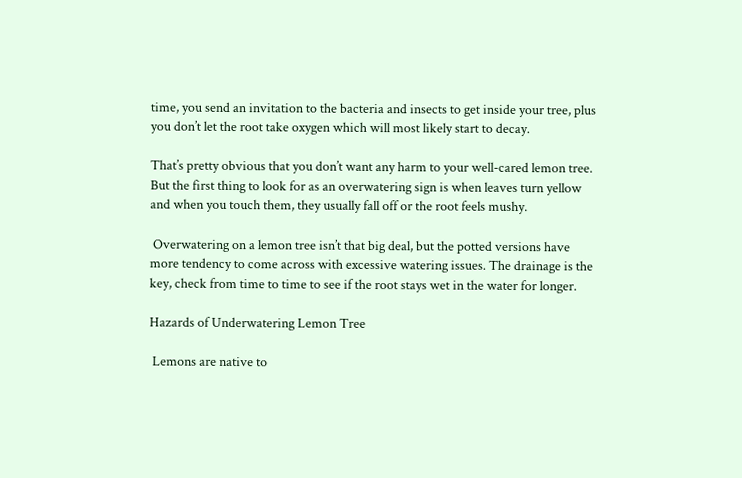time, you send an invitation to the bacteria and insects to get inside your tree, plus you don’t let the root take oxygen which will most likely start to decay.

That’s pretty obvious that you don’t want any harm to your well-cared lemon tree. But the first thing to look for as an overwatering sign is when leaves turn yellow and when you touch them, they usually fall off or the root feels mushy.

 Overwatering on a lemon tree isn’t that big deal, but the potted versions have more tendency to come across with excessive watering issues. The drainage is the key, check from time to time to see if the root stays wet in the water for longer.

Hazards of Underwatering Lemon Tree

 Lemons are native to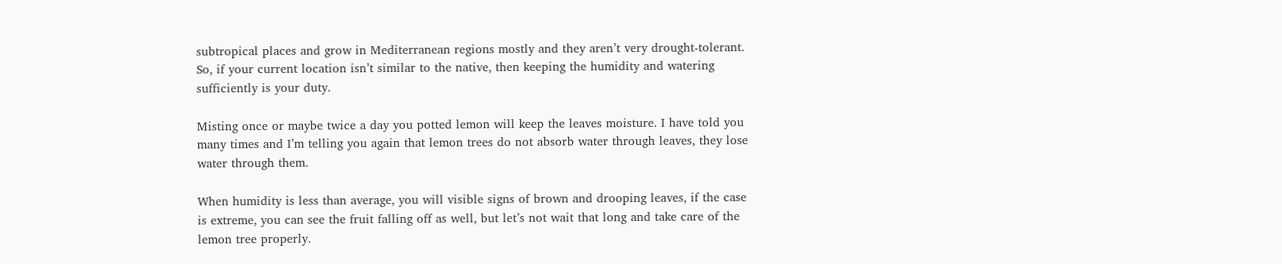subtropical places and grow in Mediterranean regions mostly and they aren’t very drought-tolerant. So, if your current location isn’t similar to the native, then keeping the humidity and watering sufficiently is your duty.

Misting once or maybe twice a day you potted lemon will keep the leaves moisture. I have told you many times and I’m telling you again that lemon trees do not absorb water through leaves, they lose water through them.

When humidity is less than average, you will visible signs of brown and drooping leaves, if the case is extreme, you can see the fruit falling off as well, but let’s not wait that long and take care of the lemon tree properly.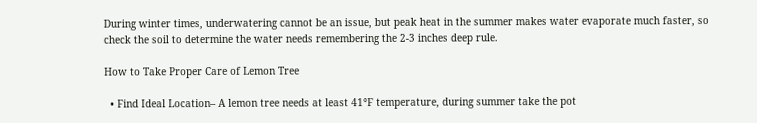During winter times, underwatering cannot be an issue, but peak heat in the summer makes water evaporate much faster, so check the soil to determine the water needs remembering the 2-3 inches deep rule.

How to Take Proper Care of Lemon Tree

  • Find Ideal Location– A lemon tree needs at least 41°F temperature, during summer take the pot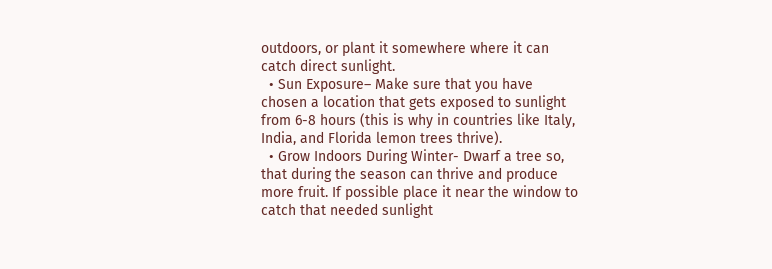outdoors, or plant it somewhere where it can catch direct sunlight.
  • Sun Exposure– Make sure that you have chosen a location that gets exposed to sunlight from 6-8 hours (this is why in countries like Italy, India, and Florida lemon trees thrive).
  • Grow Indoors During Winter- Dwarf a tree so, that during the season can thrive and produce more fruit. If possible place it near the window to catch that needed sunlight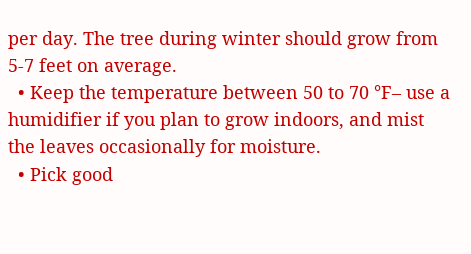per day. The tree during winter should grow from 5-7 feet on average.
  • Keep the temperature between 50 to 70 °F– use a humidifier if you plan to grow indoors, and mist the leaves occasionally for moisture.
  • Pick good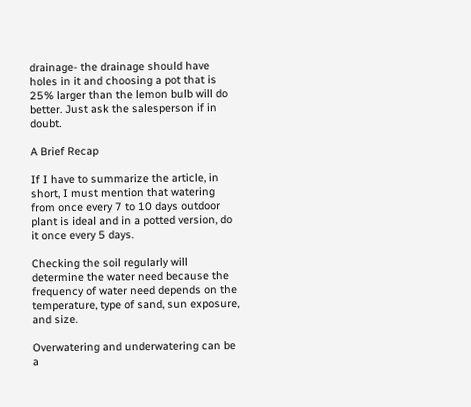drainage- the drainage should have holes in it and choosing a pot that is 25% larger than the lemon bulb will do better. Just ask the salesperson if in doubt.

A Brief Recap

If I have to summarize the article, in short, I must mention that watering from once every 7 to 10 days outdoor plant is ideal and in a potted version, do it once every 5 days.

Checking the soil regularly will determine the water need because the frequency of water need depends on the temperature, type of sand, sun exposure, and size.

Overwatering and underwatering can be a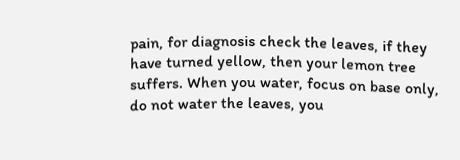pain, for diagnosis check the leaves, if they have turned yellow, then your lemon tree suffers. When you water, focus on base only, do not water the leaves, you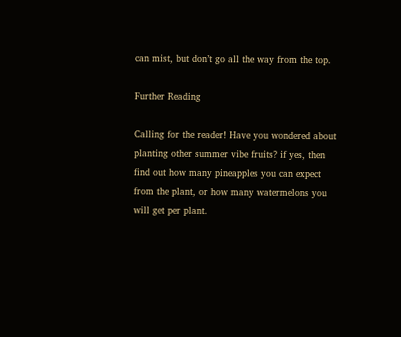can mist, but don’t go all the way from the top.

Further Reading

Calling for the reader! Have you wondered about planting other summer vibe fruits? if yes, then find out how many pineapples you can expect from the plant, or how many watermelons you will get per plant.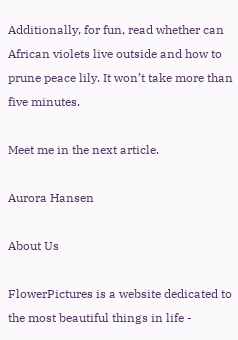Additionally, for fun, read whether can African violets live outside and how to prune peace lily. It won’t take more than five minutes.

Meet me in the next article.

Aurora Hansen

About Us

FlowerPictures is a website dedicated to the most beautiful things in life -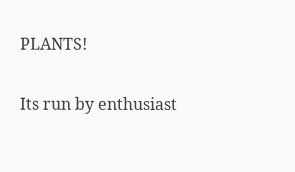PLANTS!

Its run by enthusiast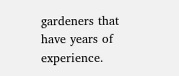gardeners that have years of experience.